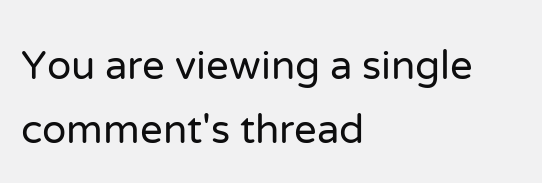You are viewing a single comment's thread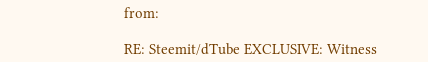from:

RE: Steemit/dTube EXCLUSIVE: Witness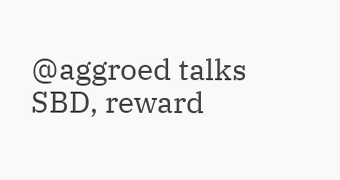@aggroed talks SBD, reward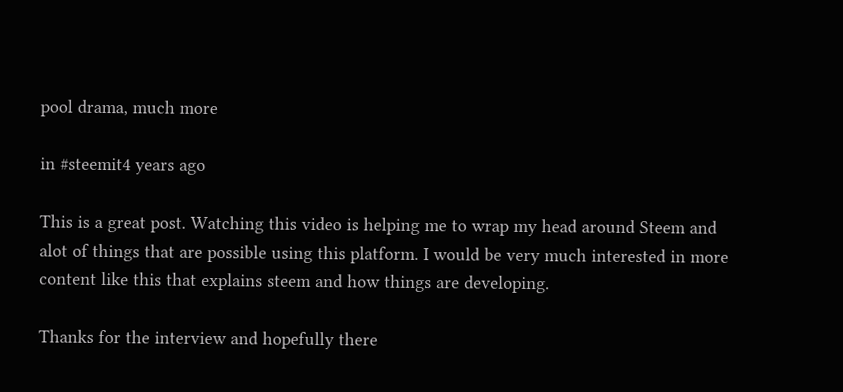pool drama, much more

in #steemit4 years ago

This is a great post. Watching this video is helping me to wrap my head around Steem and alot of things that are possible using this platform. I would be very much interested in more content like this that explains steem and how things are developing.

Thanks for the interview and hopefully there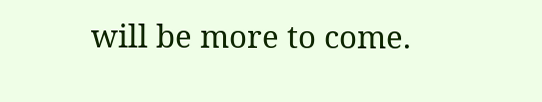will be more to come.